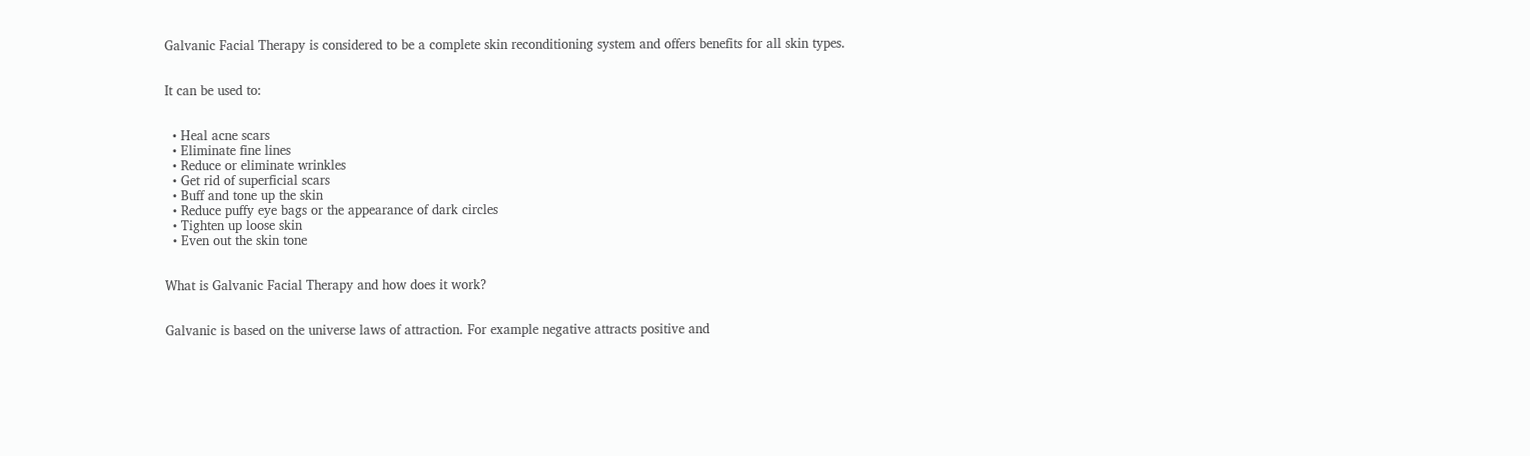Galvanic Facial Therapy is considered to be a complete skin reconditioning system and offers benefits for all skin types.


It can be used to:


  • Heal acne scars
  • Eliminate fine lines
  • Reduce or eliminate wrinkles
  • Get rid of superficial scars
  • Buff and tone up the skin
  • Reduce puffy eye bags or the appearance of dark circles
  • Tighten up loose skin
  • Even out the skin tone


What is Galvanic Facial Therapy and how does it work?


Galvanic is based on the universe laws of attraction. For example negative attracts positive and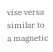vise versa  similar to a magnetic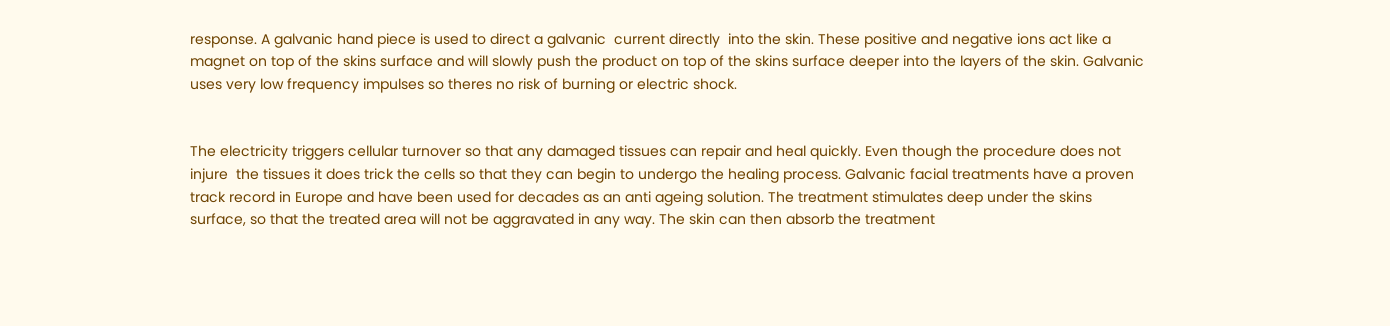response. A galvanic hand piece is used to direct a galvanic  current directly  into the skin. These positive and negative ions act like a magnet on top of the skins surface and will slowly push the product on top of the skins surface deeper into the layers of the skin. Galvanic uses very low frequency impulses so theres no risk of burning or electric shock.


The electricity triggers cellular turnover so that any damaged tissues can repair and heal quickly. Even though the procedure does not injure  the tissues it does trick the cells so that they can begin to undergo the healing process. Galvanic facial treatments have a proven track record in Europe and have been used for decades as an anti ageing solution. The treatment stimulates deep under the skins surface, so that the treated area will not be aggravated in any way. The skin can then absorb the treatment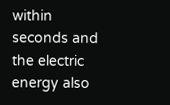within seconds and the electric energy also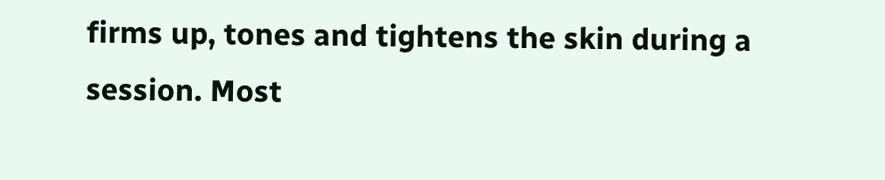firms up, tones and tightens the skin during a session. Most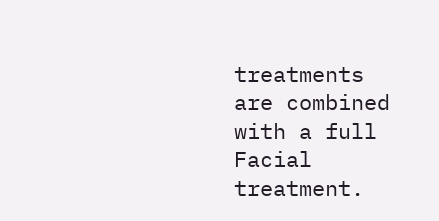treatments are combined with a full Facial treatment.